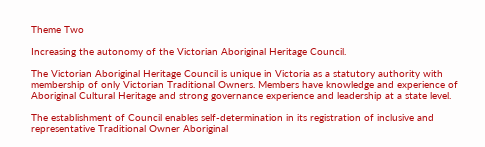Theme Two

Increasing the autonomy of the Victorian Aboriginal Heritage Council.

The Victorian Aboriginal Heritage Council is unique in Victoria as a statutory authority with membership of only Victorian Traditional Owners. Members have knowledge and experience of Aboriginal Cultural Heritage and strong governance experience and leadership at a state level.

The establishment of Council enables self-determination in its registration of inclusive and representative Traditional Owner Aboriginal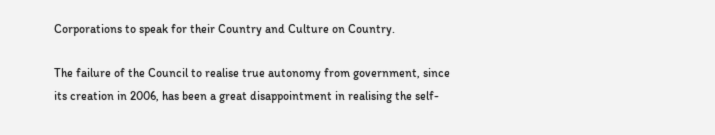Corporations to speak for their Country and Culture on Country.

The failure of the Council to realise true autonomy from government, since its creation in 2006, has been a great disappointment in realising the self-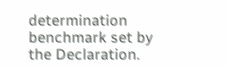determination benchmark set by the Declaration.